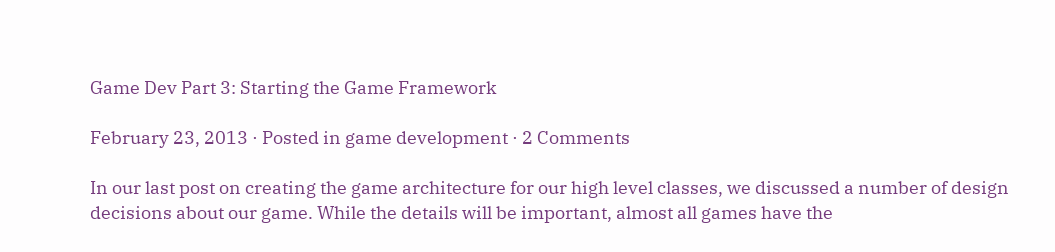Game Dev Part 3: Starting the Game Framework

February 23, 2013 · Posted in game development · 2 Comments

In our last post on creating the game architecture for our high level classes, we discussed a number of design decisions about our game. While the details will be important, almost all games have the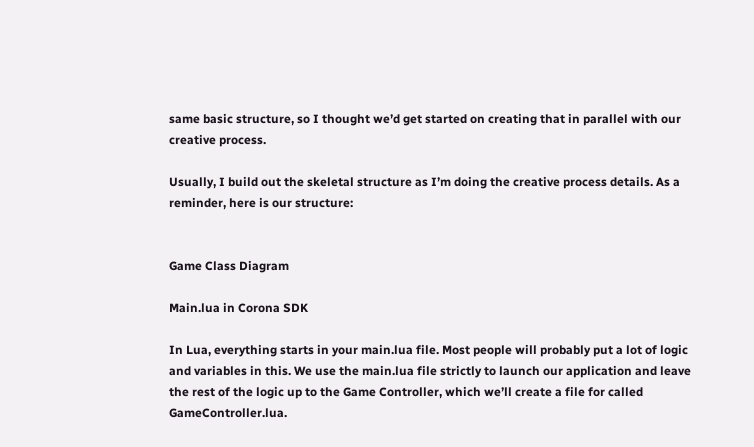same basic structure, so I thought we’d get started on creating that in parallel with our creative process.

Usually, I build out the skeletal structure as I’m doing the creative process details. As a reminder, here is our structure:


Game Class Diagram

Main.lua in Corona SDK

In Lua, everything starts in your main.lua file. Most people will probably put a lot of logic and variables in this. We use the main.lua file strictly to launch our application and leave the rest of the logic up to the Game Controller, which we’ll create a file for called GameController.lua.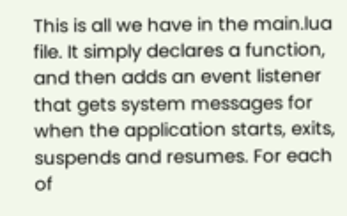This is all we have in the main.lua file. It simply declares a function, and then adds an event listener that gets system messages for when the application starts, exits, suspends and resumes. For each of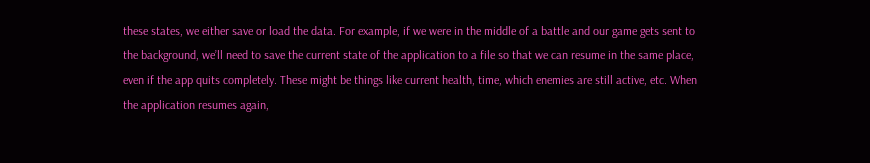these states, we either save or load the data. For example, if we were in the middle of a battle and our game gets sent to the background, we’ll need to save the current state of the application to a file so that we can resume in the same place, even if the app quits completely. These might be things like current health, time, which enemies are still active, etc. When the application resumes again,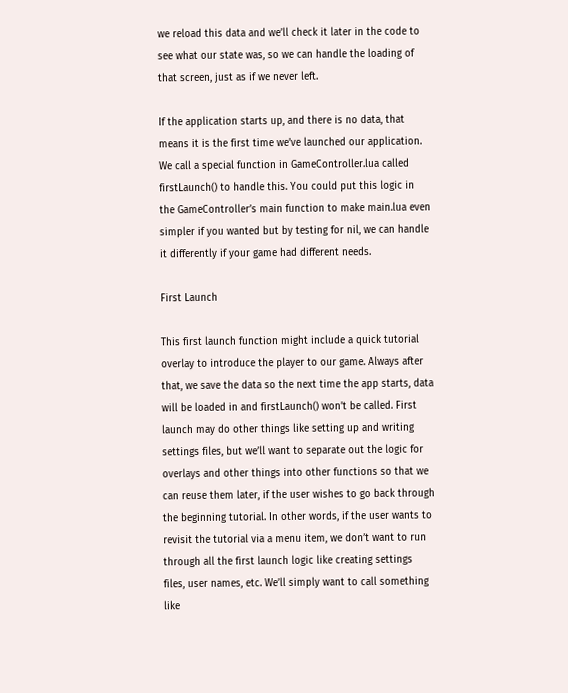we reload this data and we’ll check it later in the code to see what our state was, so we can handle the loading of that screen, just as if we never left.

If the application starts up, and there is no data, that means it is the first time we’ve launched our application. We call a special function in GameController.lua called firstLaunch() to handle this. You could put this logic in the GameController’s main function to make main.lua even simpler if you wanted but by testing for nil, we can handle it differently if your game had different needs.

First Launch

This first launch function might include a quick tutorial overlay to introduce the player to our game. Always after that, we save the data so the next time the app starts, data will be loaded in and firstLaunch() won’t be called. First launch may do other things like setting up and writing settings files, but we’ll want to separate out the logic for overlays and other things into other functions so that we can reuse them later, if the user wishes to go back through the beginning tutorial. In other words, if the user wants to revisit the tutorial via a menu item, we don’t want to run through all the first launch logic like creating settings files, user names, etc. We’ll simply want to call something like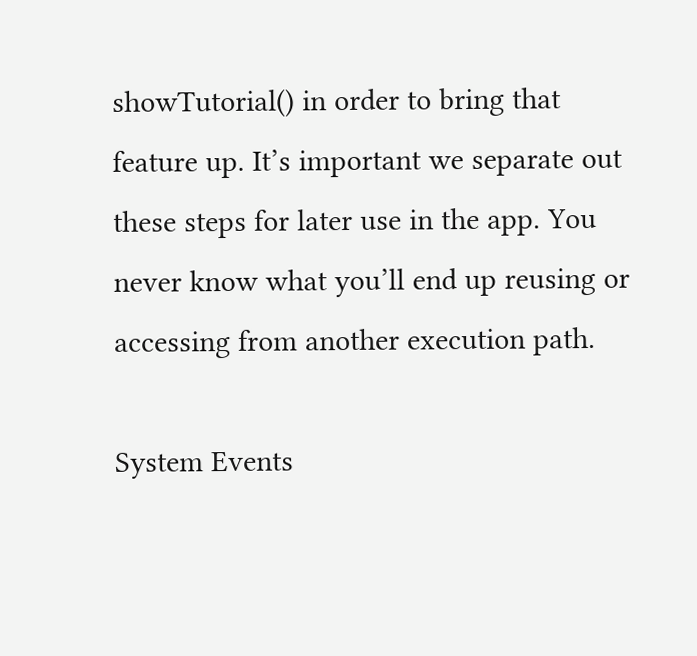showTutorial() in order to bring that feature up. It’s important we separate out these steps for later use in the app. You never know what you’ll end up reusing or accessing from another execution path.

System Events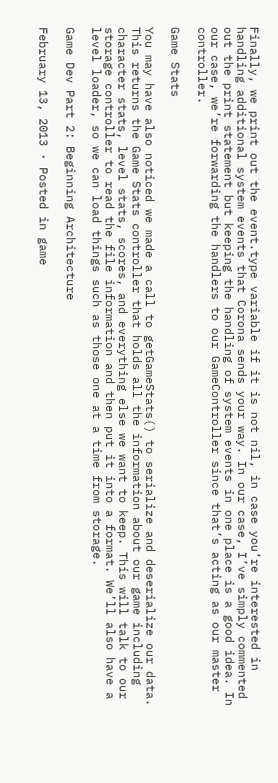Finally, we print out the event.type variable if it is not nil, in case you’re interested in handling additional system events that Corona sends your way. In our case, I’ve simply commented out the print statement but keeping the handling of system events in one place is a good idea. In our case, we’re forwarding the handlers to our GameController since that’s acting as our master controller.

Game Stats

You may have also noticed we made a call to getGameStats() to serialize and deserialize our data. This returns the Game Stats controller that holds all the information about our game including character stats, level stats, scores, and everything else we want to keep. This will talk to our storage controller to read the file information and then put it into a format. We’ll also have a level loader, so we can load things such as those one at a time from storage.

Game Dev Part 2: Beginning Architecture

February 13, 2013 · Posted in game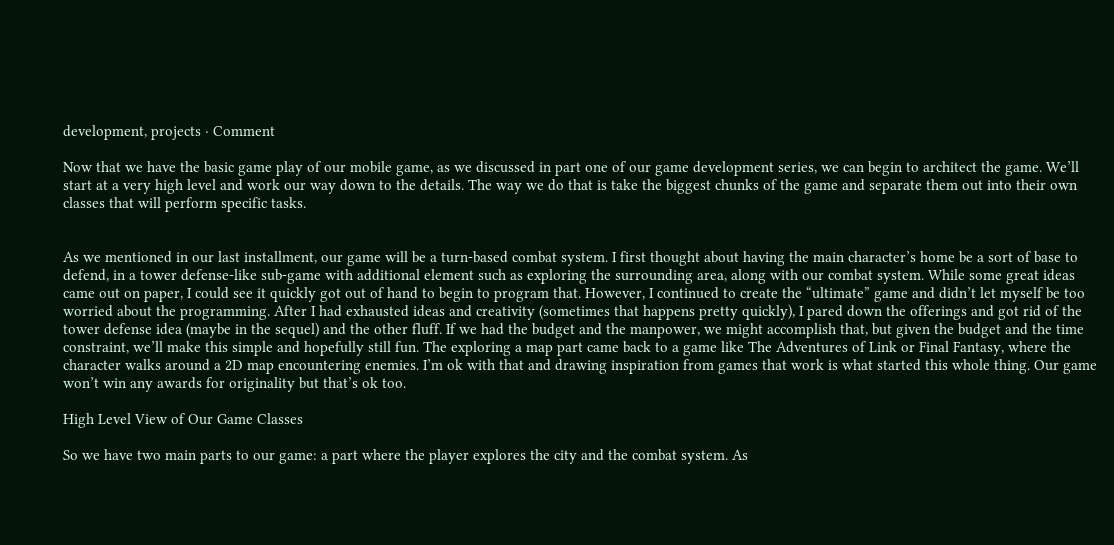development, projects · Comment

Now that we have the basic game play of our mobile game, as we discussed in part one of our game development series, we can begin to architect the game. We’ll start at a very high level and work our way down to the details. The way we do that is take the biggest chunks of the game and separate them out into their own classes that will perform specific tasks.


As we mentioned in our last installment, our game will be a turn-based combat system. I first thought about having the main character’s home be a sort of base to defend, in a tower defense-like sub-game with additional element such as exploring the surrounding area, along with our combat system. While some great ideas came out on paper, I could see it quickly got out of hand to begin to program that. However, I continued to create the “ultimate” game and didn’t let myself be too worried about the programming. After I had exhausted ideas and creativity (sometimes that happens pretty quickly), I pared down the offerings and got rid of the tower defense idea (maybe in the sequel) and the other fluff. If we had the budget and the manpower, we might accomplish that, but given the budget and the time constraint, we’ll make this simple and hopefully still fun. The exploring a map part came back to a game like The Adventures of Link or Final Fantasy, where the character walks around a 2D map encountering enemies. I’m ok with that and drawing inspiration from games that work is what started this whole thing. Our game won’t win any awards for originality but that’s ok too.

High Level View of Our Game Classes

So we have two main parts to our game: a part where the player explores the city and the combat system. As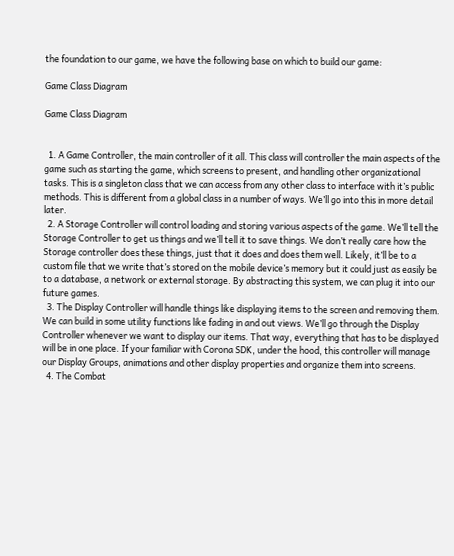the foundation to our game, we have the following base on which to build our game:

Game Class Diagram

Game Class Diagram


  1. A Game Controller, the main controller of it all. This class will controller the main aspects of the game such as starting the game, which screens to present, and handling other organizational tasks. This is a singleton class that we can access from any other class to interface with it’s public methods. This is different from a global class in a number of ways. We’ll go into this in more detail later.
  2. A Storage Controller will control loading and storing various aspects of the game. We’ll tell the Storage Controller to get us things and we’ll tell it to save things. We don’t really care how the Storage controller does these things, just that it does and does them well. Likely, it’ll be to a custom file that we write that’s stored on the mobile device’s memory but it could just as easily be to a database, a network or external storage. By abstracting this system, we can plug it into our future games.
  3. The Display Controller will handle things like displaying items to the screen and removing them. We can build in some utility functions like fading in and out views. We’ll go through the Display Controller whenever we want to display our items. That way, everything that has to be displayed will be in one place. If your familiar with Corona SDK, under the hood, this controller will manage our Display Groups, animations and other display properties and organize them into screens.
  4. The Combat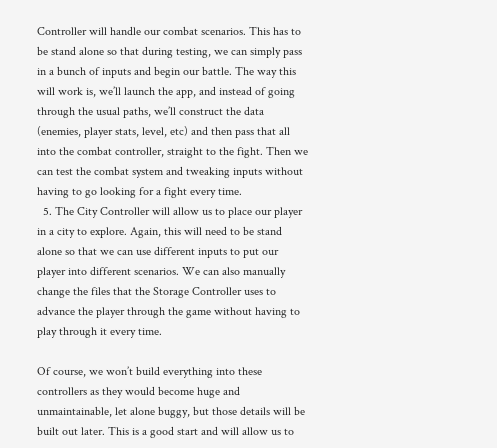Controller will handle our combat scenarios. This has to be stand alone so that during testing, we can simply pass in a bunch of inputs and begin our battle. The way this will work is, we’ll launch the app, and instead of going through the usual paths, we’ll construct the data (enemies, player stats, level, etc) and then pass that all into the combat controller, straight to the fight. Then we can test the combat system and tweaking inputs without having to go looking for a fight every time.
  5. The City Controller will allow us to place our player in a city to explore. Again, this will need to be stand alone so that we can use different inputs to put our player into different scenarios. We can also manually change the files that the Storage Controller uses to advance the player through the game without having to play through it every time.

Of course, we won’t build everything into these controllers as they would become huge and unmaintainable, let alone buggy, but those details will be built out later. This is a good start and will allow us to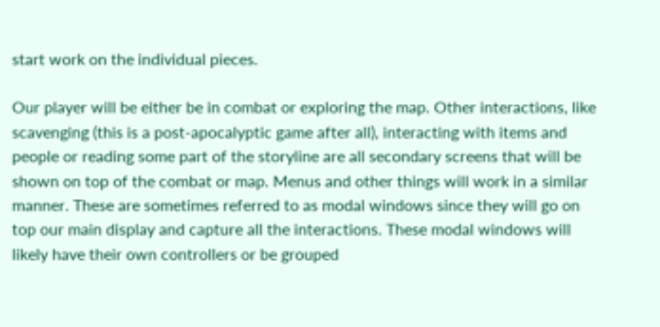start work on the individual pieces.

Our player will be either be in combat or exploring the map. Other interactions, like scavenging (this is a post-apocalyptic game after all), interacting with items and people or reading some part of the storyline are all secondary screens that will be shown on top of the combat or map. Menus and other things will work in a similar manner. These are sometimes referred to as modal windows since they will go on top our main display and capture all the interactions. These modal windows will likely have their own controllers or be grouped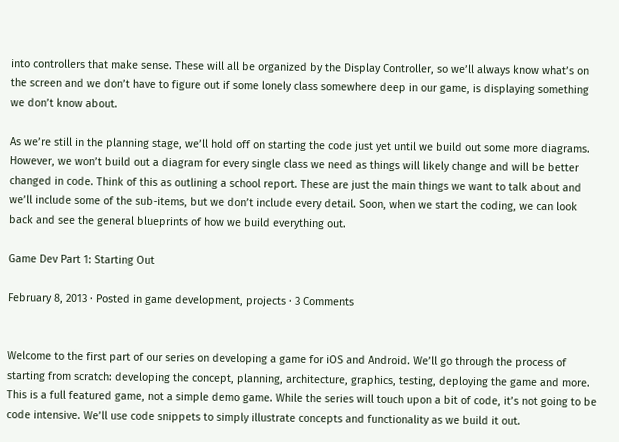into controllers that make sense. These will all be organized by the Display Controller, so we’ll always know what’s on the screen and we don’t have to figure out if some lonely class somewhere deep in our game, is displaying something we don’t know about.

As we’re still in the planning stage, we’ll hold off on starting the code just yet until we build out some more diagrams. However, we won’t build out a diagram for every single class we need as things will likely change and will be better changed in code. Think of this as outlining a school report. These are just the main things we want to talk about and we’ll include some of the sub-items, but we don’t include every detail. Soon, when we start the coding, we can look back and see the general blueprints of how we build everything out.

Game Dev Part 1: Starting Out

February 8, 2013 · Posted in game development, projects · 3 Comments


Welcome to the first part of our series on developing a game for iOS and Android. We’ll go through the process of starting from scratch: developing the concept, planning, architecture, graphics, testing, deploying the game and more. This is a full featured game, not a simple demo game. While the series will touch upon a bit of code, it’s not going to be code intensive. We’ll use code snippets to simply illustrate concepts and functionality as we build it out.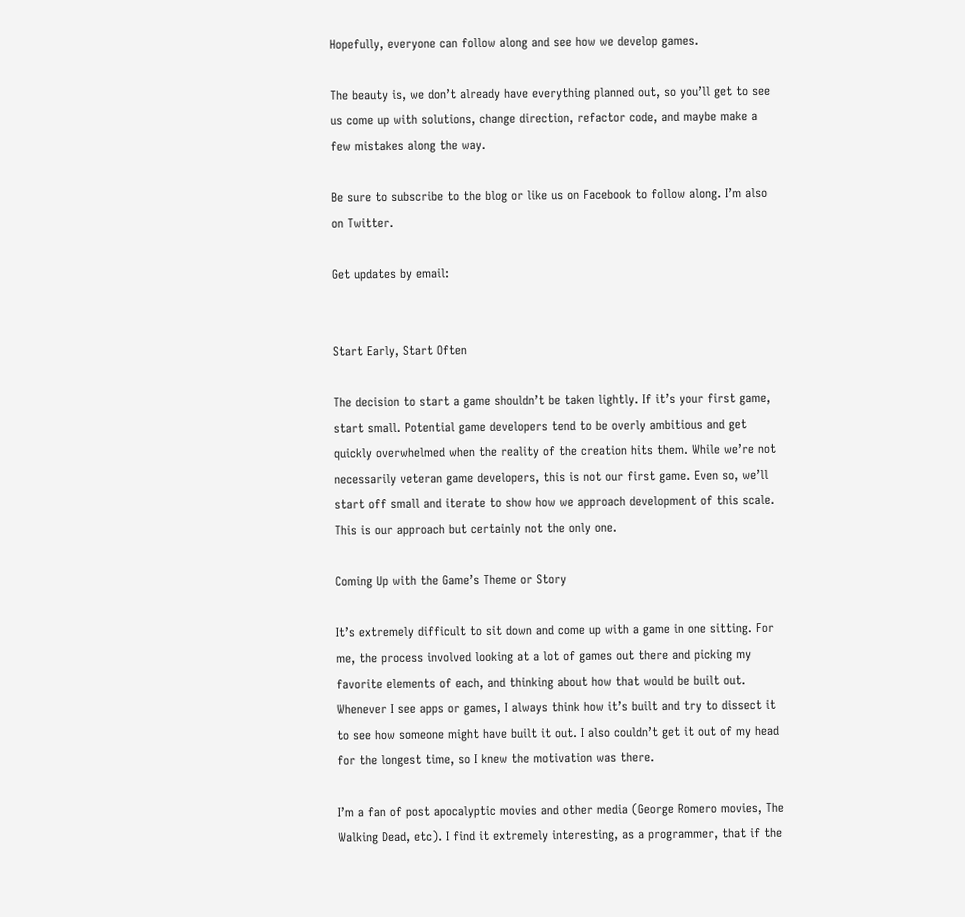Hopefully, everyone can follow along and see how we develop games.

The beauty is, we don’t already have everything planned out, so you’ll get to see us come up with solutions, change direction, refactor code, and maybe make a few mistakes along the way.

Be sure to subscribe to the blog or like us on Facebook to follow along. I’m also on Twitter.

Get updates by email:


Start Early, Start Often

The decision to start a game shouldn’t be taken lightly. If it’s your first game, start small. Potential game developers tend to be overly ambitious and get quickly overwhelmed when the reality of the creation hits them. While we’re not necessarily veteran game developers, this is not our first game. Even so, we’ll start off small and iterate to show how we approach development of this scale. This is our approach but certainly not the only one.

Coming Up with the Game’s Theme or Story

It’s extremely difficult to sit down and come up with a game in one sitting. For me, the process involved looking at a lot of games out there and picking my favorite elements of each, and thinking about how that would be built out. Whenever I see apps or games, I always think how it’s built and try to dissect it to see how someone might have built it out. I also couldn’t get it out of my head for the longest time, so I knew the motivation was there.

I’m a fan of post apocalyptic movies and other media (George Romero movies, The Walking Dead, etc). I find it extremely interesting, as a programmer, that if the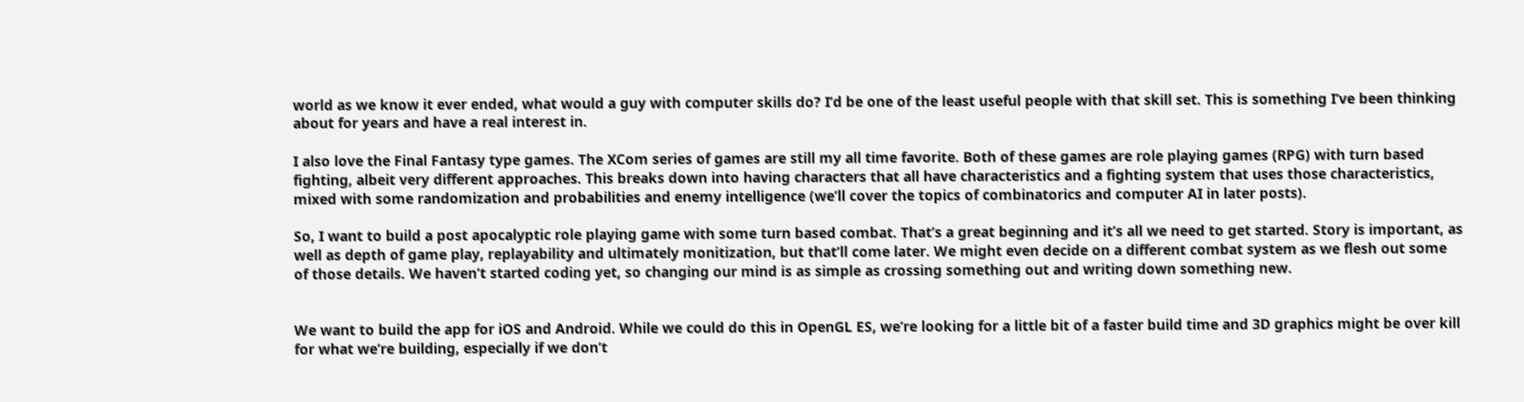world as we know it ever ended, what would a guy with computer skills do? I’d be one of the least useful people with that skill set. This is something I’ve been thinking about for years and have a real interest in.

I also love the Final Fantasy type games. The XCom series of games are still my all time favorite. Both of these games are role playing games (RPG) with turn based fighting, albeit very different approaches. This breaks down into having characters that all have characteristics and a fighting system that uses those characteristics, mixed with some randomization and probabilities and enemy intelligence (we’ll cover the topics of combinatorics and computer AI in later posts).

So, I want to build a post apocalyptic role playing game with some turn based combat. That’s a great beginning and it’s all we need to get started. Story is important, as well as depth of game play, replayability and ultimately monitization, but that’ll come later. We might even decide on a different combat system as we flesh out some of those details. We haven’t started coding yet, so changing our mind is as simple as crossing something out and writing down something new.


We want to build the app for iOS and Android. While we could do this in OpenGL ES, we’re looking for a little bit of a faster build time and 3D graphics might be over kill for what we’re building, especially if we don’t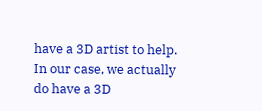have a 3D artist to help. In our case, we actually do have a 3D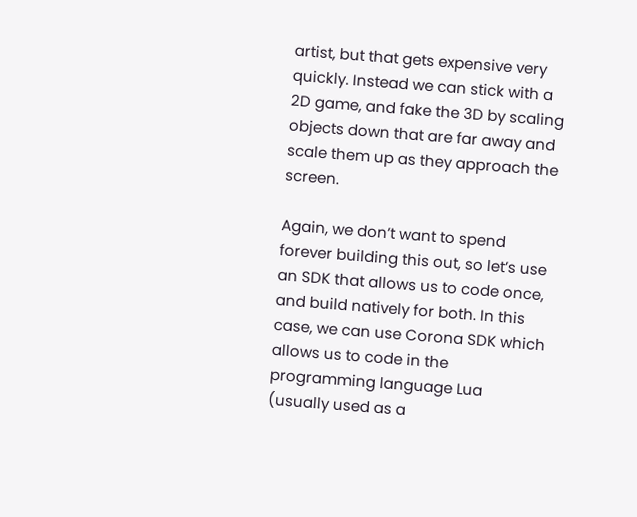artist, but that gets expensive very quickly. Instead we can stick with a 2D game, and fake the 3D by scaling objects down that are far away and scale them up as they approach the screen.

Again, we don’t want to spend forever building this out, so let’s use an SDK that allows us to code once, and build natively for both. In this case, we can use Corona SDK which allows us to code in the programming language Lua (usually used as a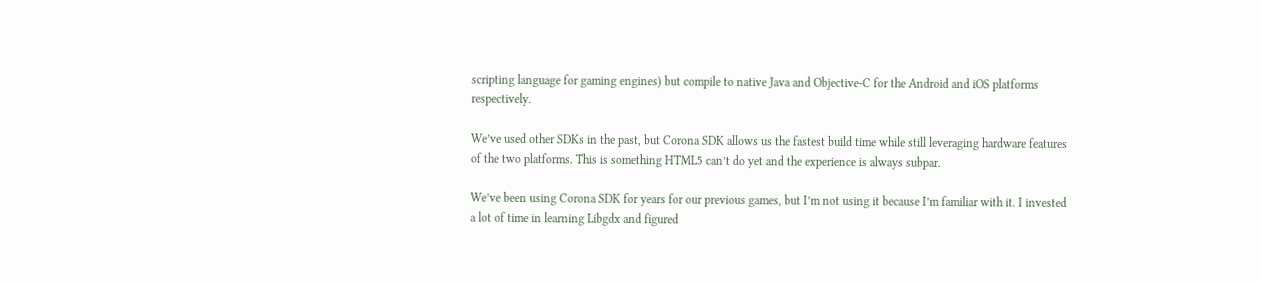scripting language for gaming engines) but compile to native Java and Objective-C for the Android and iOS platforms respectively.

We’ve used other SDKs in the past, but Corona SDK allows us the fastest build time while still leveraging hardware features of the two platforms. This is something HTML5 can’t do yet and the experience is always subpar.

We’ve been using Corona SDK for years for our previous games, but I’m not using it because I’m familiar with it. I invested a lot of time in learning Libgdx and figured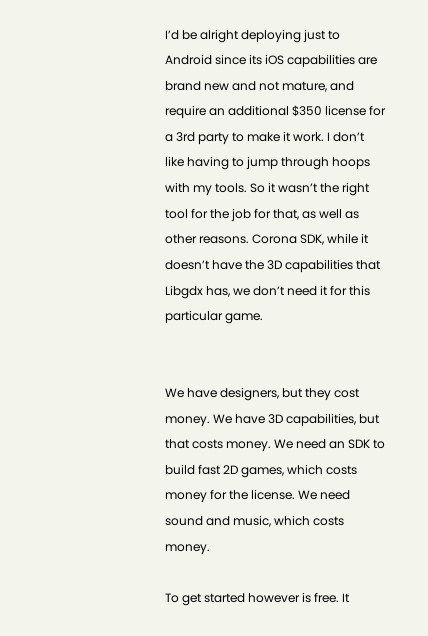I’d be alright deploying just to Android since its iOS capabilities are brand new and not mature, and require an additional $350 license for a 3rd party to make it work. I don’t like having to jump through hoops with my tools. So it wasn’t the right tool for the job for that, as well as other reasons. Corona SDK, while it doesn’t have the 3D capabilities that Libgdx has, we don’t need it for this particular game.


We have designers, but they cost money. We have 3D capabilities, but that costs money. We need an SDK to build fast 2D games, which costs money for the license. We need sound and music, which costs money.

To get started however is free. It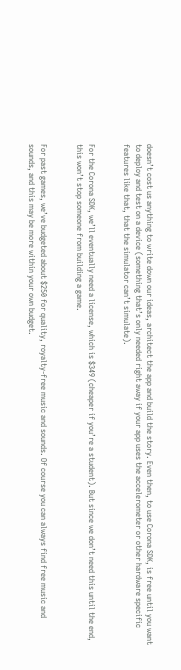doesn’t cost us anything to write down our ideas, architect the app and build the story. Even then, to use Corona SDK, is free until you want to deploy and test on a device (something that’s only needed right away if your app uses the accelerometer or other hardware specific features like that, that the simulator can’t simulate).


For the Corona SDK, we’ll eventually need a license, which is $349 (cheaper if you’re a student). But since we don’t need this until the end, this won’t stop someone from building a game.


For past games, we’ve budgeted about $250 for quality, royalty-free music and sounds. Of course you can always find free music and sounds, and this may be more within your own budget.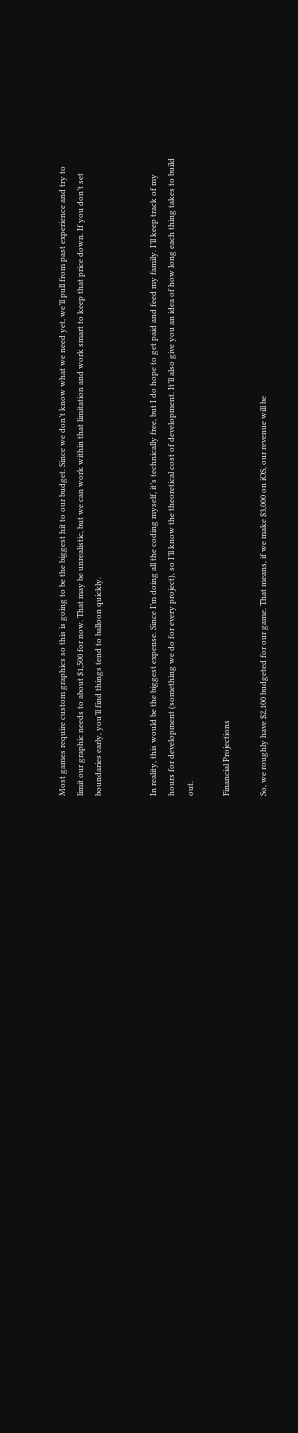Most games require custom graphics so this is going to be the biggest hit to our budget. Since we don’t know what we need yet, we’ll pull from past experience and try to limit our graphic needs to about $1,500 for now. That may be unrealistic, but we can work within that limitation and work smart to keep that price down. If you don’t set boundaries early, you’ll find things tend to balloon quickly.


In reality, this would be the biggest expense. Since I’m doing all the coding myself, it’s technically free, but I do hope to get paid and feed my family. I’ll keep track of my hours for development (something we do for every project), so I’ll know the theoretical cost of development. It’ll also give you an idea of how long each thing takes to build out.

Financial Projections

So, we roughly have $2,100 budgeted for our game. That means, if we make $3,000 on iOS, our revenue will be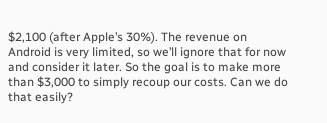$2,100 (after Apple’s 30%). The revenue on Android is very limited, so we’ll ignore that for now and consider it later. So the goal is to make more than $3,000 to simply recoup our costs. Can we do that easily?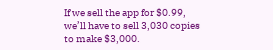If we sell the app for $0.99, we’ll have to sell 3,030 copies to make $3,000.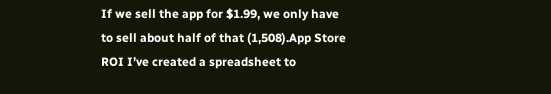If we sell the app for $1.99, we only have to sell about half of that (1,508).App Store ROI I’ve created a spreadsheet to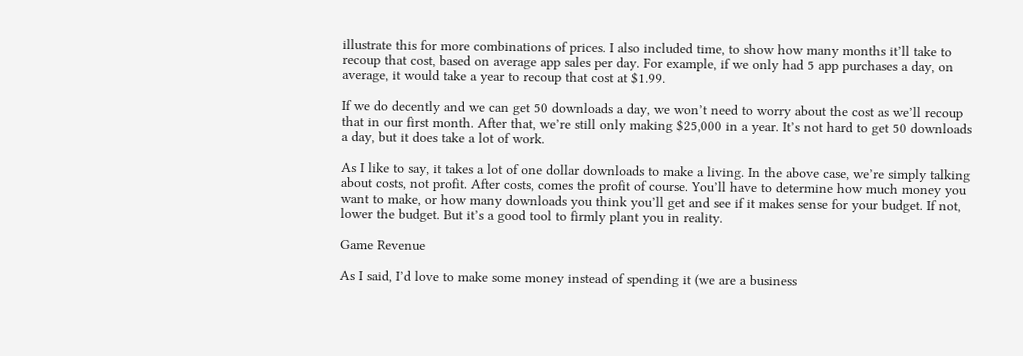illustrate this for more combinations of prices. I also included time, to show how many months it’ll take to recoup that cost, based on average app sales per day. For example, if we only had 5 app purchases a day, on average, it would take a year to recoup that cost at $1.99.

If we do decently and we can get 50 downloads a day, we won’t need to worry about the cost as we’ll recoup that in our first month. After that, we’re still only making $25,000 in a year. It’s not hard to get 50 downloads a day, but it does take a lot of work.

As I like to say, it takes a lot of one dollar downloads to make a living. In the above case, we’re simply talking about costs, not profit. After costs, comes the profit of course. You’ll have to determine how much money you want to make, or how many downloads you think you’ll get and see if it makes sense for your budget. If not, lower the budget. But it’s a good tool to firmly plant you in reality.

Game Revenue

As I said, I’d love to make some money instead of spending it (we are a business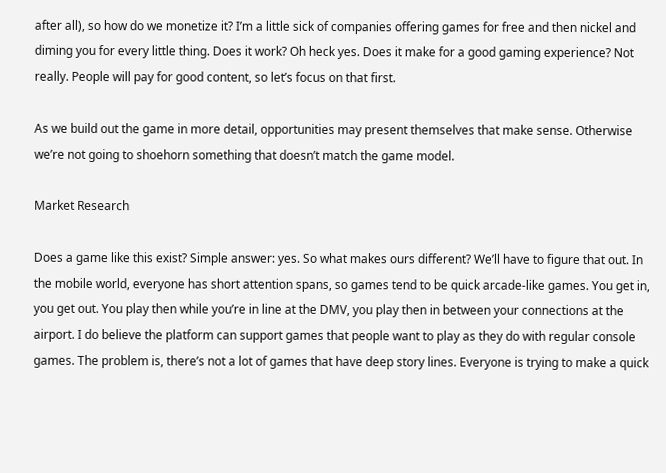after all), so how do we monetize it? I’m a little sick of companies offering games for free and then nickel and diming you for every little thing. Does it work? Oh heck yes. Does it make for a good gaming experience? Not really. People will pay for good content, so let’s focus on that first.

As we build out the game in more detail, opportunities may present themselves that make sense. Otherwise we’re not going to shoehorn something that doesn’t match the game model.

Market Research

Does a game like this exist? Simple answer: yes. So what makes ours different? We’ll have to figure that out. In the mobile world, everyone has short attention spans, so games tend to be quick arcade-like games. You get in, you get out. You play then while you’re in line at the DMV, you play then in between your connections at the airport. I do believe the platform can support games that people want to play as they do with regular console games. The problem is, there’s not a lot of games that have deep story lines. Everyone is trying to make a quick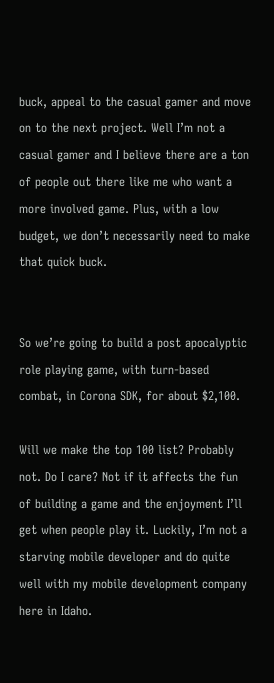buck, appeal to the casual gamer and move on to the next project. Well I’m not a casual gamer and I believe there are a ton of people out there like me who want a more involved game. Plus, with a low budget, we don’t necessarily need to make that quick buck.


So we’re going to build a post apocalyptic role playing game, with turn-based combat, in Corona SDK, for about $2,100.

Will we make the top 100 list? Probably not. Do I care? Not if it affects the fun of building a game and the enjoyment I’ll get when people play it. Luckily, I’m not a starving mobile developer and do quite well with my mobile development company here in Idaho.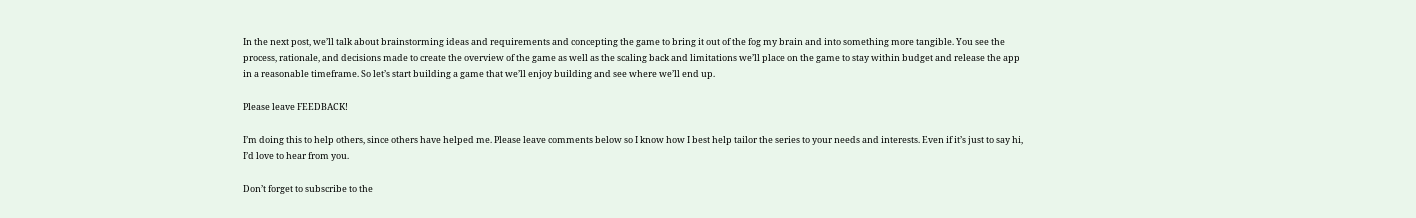In the next post, we’ll talk about brainstorming ideas and requirements and concepting the game to bring it out of the fog my brain and into something more tangible. You see the process, rationale, and decisions made to create the overview of the game as well as the scaling back and limitations we’ll place on the game to stay within budget and release the app in a reasonable timeframe. So let’s start building a game that we’ll enjoy building and see where we’ll end up.

Please leave FEEDBACK!

I’m doing this to help others, since others have helped me. Please leave comments below so I know how I best help tailor the series to your needs and interests. Even if it’s just to say hi, I’d love to hear from you.

Don’t forget to subscribe to the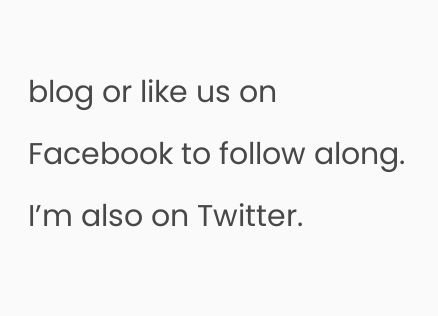blog or like us on Facebook to follow along. I’m also on Twitter.